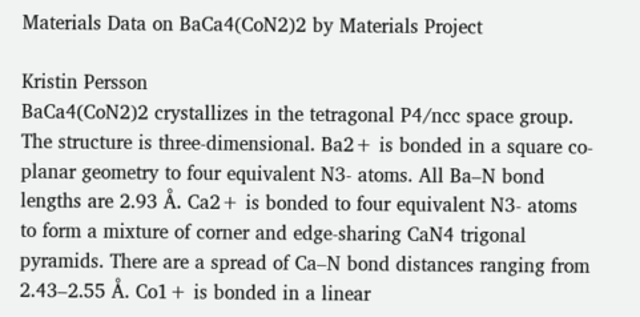Materials Data on BaCa4(CoN2)2 by Materials Project

Kristin Persson
BaCa4(CoN2)2 crystallizes in the tetragonal P4/ncc space group. The structure is three-dimensional. Ba2+ is bonded in a square co-planar geometry to four equivalent N3- atoms. All Ba–N bond lengths are 2.93 Å. Ca2+ is bonded to four equivalent N3- atoms to form a mixture of corner and edge-sharing CaN4 trigonal pyramids. There are a spread of Ca–N bond distances ranging from 2.43–2.55 Å. Co1+ is bonded in a linear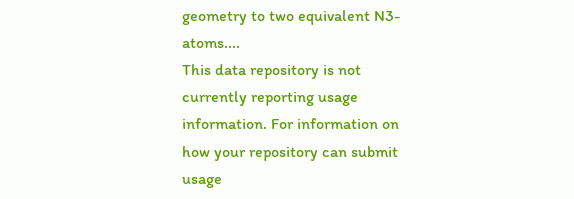geometry to two equivalent N3- atoms....
This data repository is not currently reporting usage information. For information on how your repository can submit usage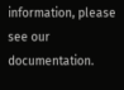information, please see our documentation.